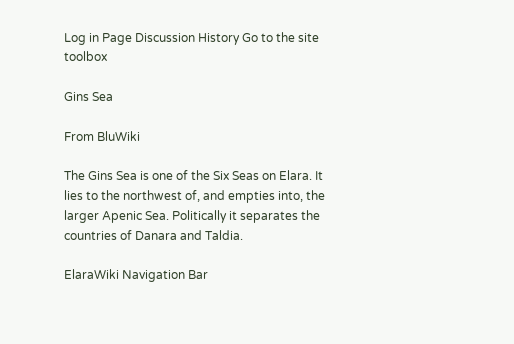Log in Page Discussion History Go to the site toolbox

Gins Sea

From BluWiki

The Gins Sea is one of the Six Seas on Elara. It lies to the northwest of, and empties into, the larger Apenic Sea. Politically it separates the countries of Danara and Taldia.

ElaraWiki Navigation Bar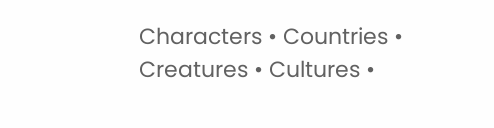Characters • Countries • Creatures • Cultures •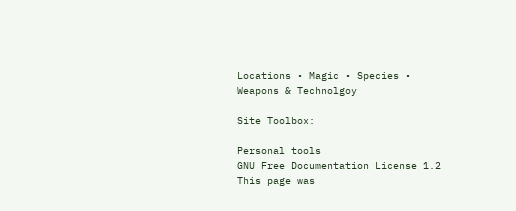Locations • Magic • Species • Weapons & Technolgoy

Site Toolbox:

Personal tools
GNU Free Documentation License 1.2
This page was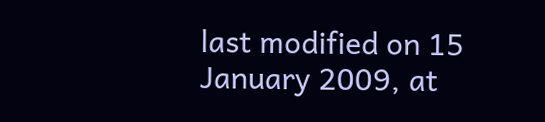last modified on 15 January 2009, at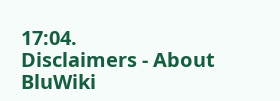17:04.
Disclaimers - About BluWiki